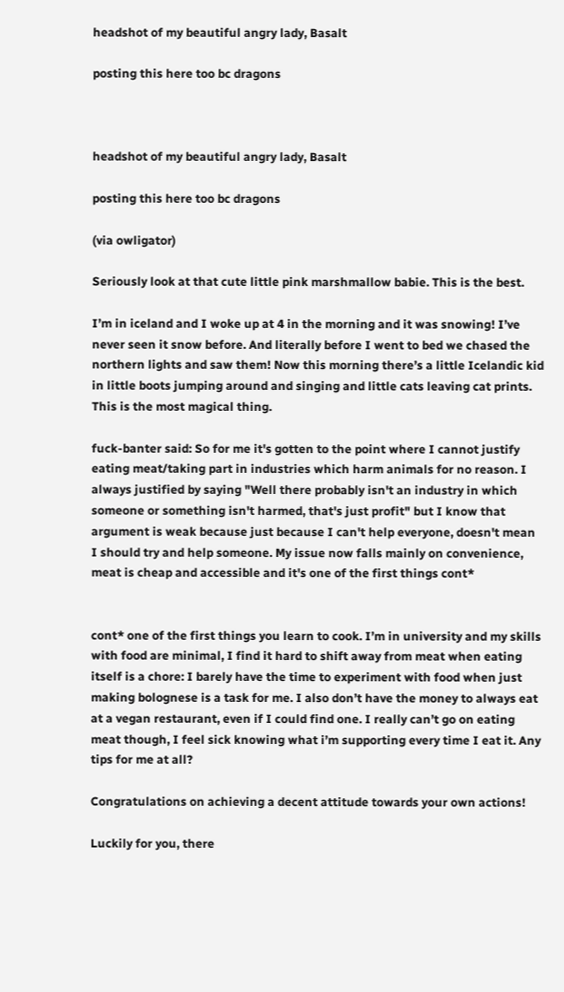headshot of my beautiful angry lady, Basalt

posting this here too bc dragons



headshot of my beautiful angry lady, Basalt

posting this here too bc dragons

(via owligator)

Seriously look at that cute little pink marshmallow babie. This is the best.

I’m in iceland and I woke up at 4 in the morning and it was snowing! I’ve never seen it snow before. And literally before I went to bed we chased the northern lights and saw them! Now this morning there’s a little Icelandic kid in little boots jumping around and singing and little cats leaving cat prints. This is the most magical thing.

fuck-banter said: So for me it's gotten to the point where I cannot justify eating meat/taking part in industries which harm animals for no reason. I always justified by saying "Well there probably isn't an industry in which someone or something isn't harmed, that's just profit" but I know that argument is weak because just because I can't help everyone, doesn't mean I should try and help someone. My issue now falls mainly on convenience, meat is cheap and accessible and it's one of the first things cont*


cont* one of the first things you learn to cook. I’m in university and my skills with food are minimal, I find it hard to shift away from meat when eating itself is a chore: I barely have the time to experiment with food when just making bolognese is a task for me. I also don’t have the money to always eat at a vegan restaurant, even if I could find one. I really can’t go on eating meat though, I feel sick knowing what i’m supporting every time I eat it. Any tips for me at all?

Congratulations on achieving a decent attitude towards your own actions!

Luckily for you, there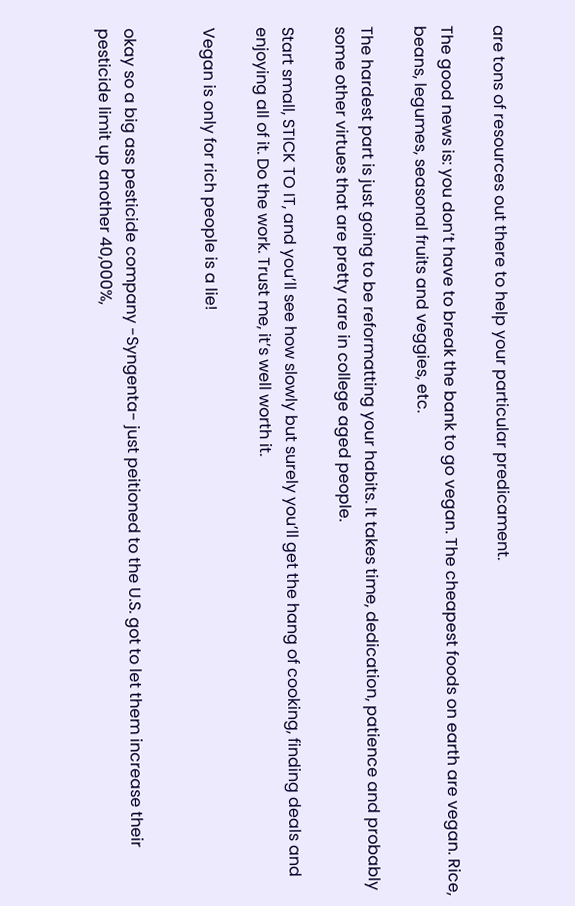are tons of resources out there to help your particular predicament.

The good news is: you don’t have to break the bank to go vegan. The cheapest foods on earth are vegan. Rice, beans, legumes, seasonal fruits and veggies, etc.

The hardest part is just going to be reformatting your habits. It takes time, dedication, patience and probably some other virtues that are pretty rare in college aged people.

Start small, STICK TO IT, and you’ll see how slowly but surely you’ll get the hang of cooking, finding deals and enjoying all of it. Do the work. Trust me, it’s well worth it.

Vegan is only for rich people is a lie!


okay so a big ass pesticide company -Syngenta- just peitioned to the U.S. got to let them increase their pesticide limit up another 40,000%,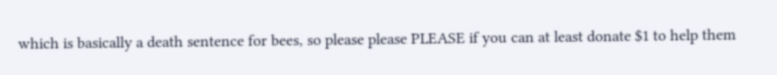which is basically a death sentence for bees, so please please PLEASE if you can at least donate $1 to help them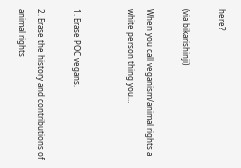here?

(via bikarishinji)

When you call veganism/animal rights a white person thing you…


1. Erase POC vegans.

2. Erase the history and contributions of animal rights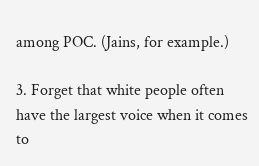among POC. (Jains, for example.)

3. Forget that white people often have the largest voice when it comes to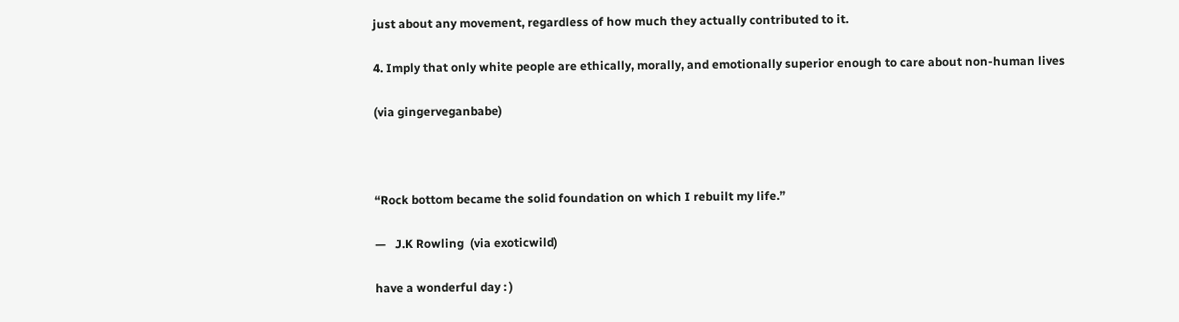just about any movement, regardless of how much they actually contributed to it.

4. Imply that only white people are ethically, morally, and emotionally superior enough to care about non-human lives

(via gingerveganbabe)



“Rock bottom became the solid foundation on which I rebuilt my life.”

—   J.K Rowling  (via exoticwild)

have a wonderful day : )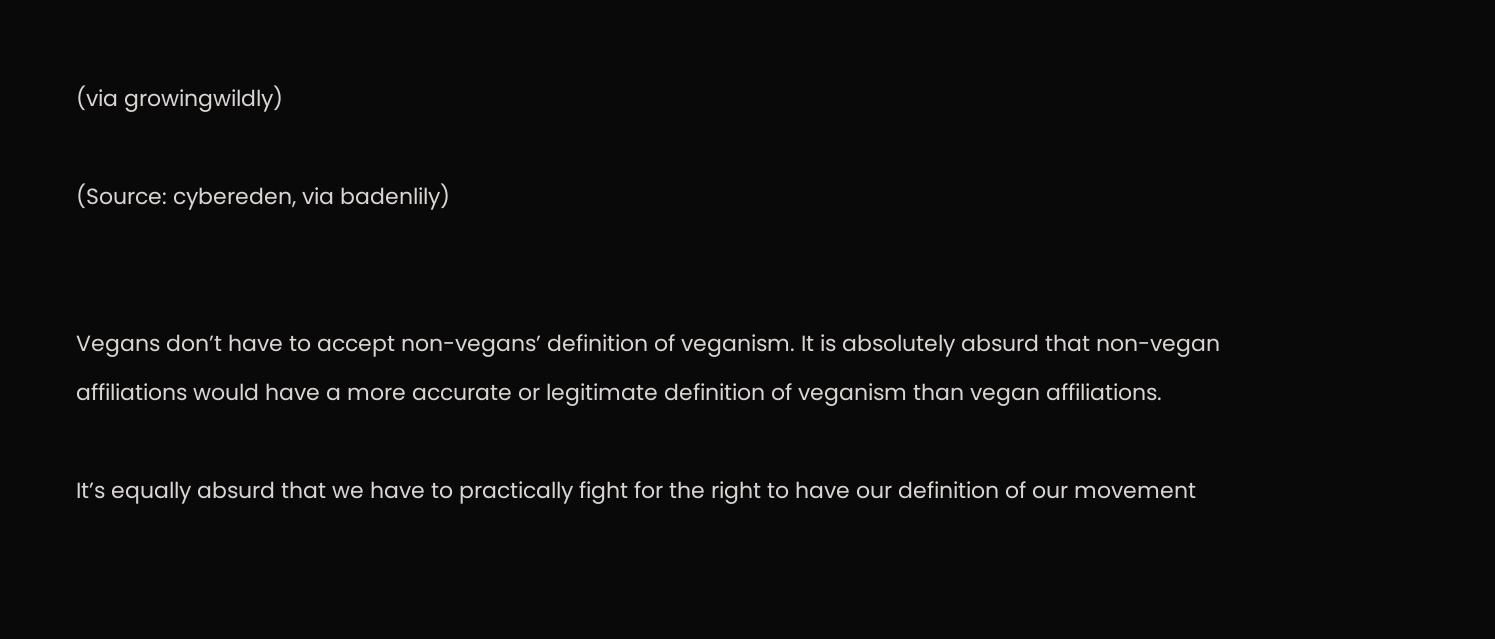(via growingwildly)

(Source: cybereden, via badenlily)


Vegans don’t have to accept non-vegans’ definition of veganism. It is absolutely absurd that non-vegan affiliations would have a more accurate or legitimate definition of veganism than vegan affiliations.

It’s equally absurd that we have to practically fight for the right to have our definition of our movement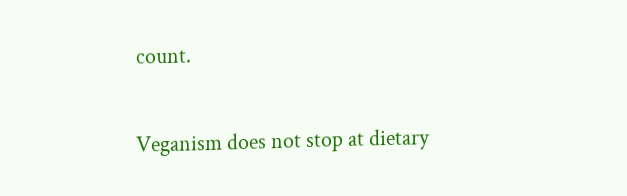count.

Veganism does not stop at dietary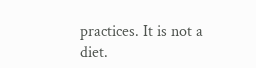practices. It is not a diet.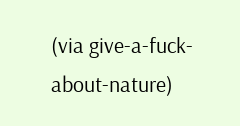(via give-a-fuck-about-nature)